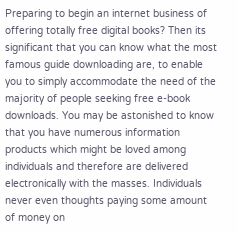Preparing to begin an internet business of offering totally free digital books? Then its significant that you can know what the most famous guide downloading are, to enable you to simply accommodate the need of the majority of people seeking free e-book downloads. You may be astonished to know that you have numerous information products which might be loved among individuals and therefore are delivered electronically with the masses. Individuals never even thoughts paying some amount of money on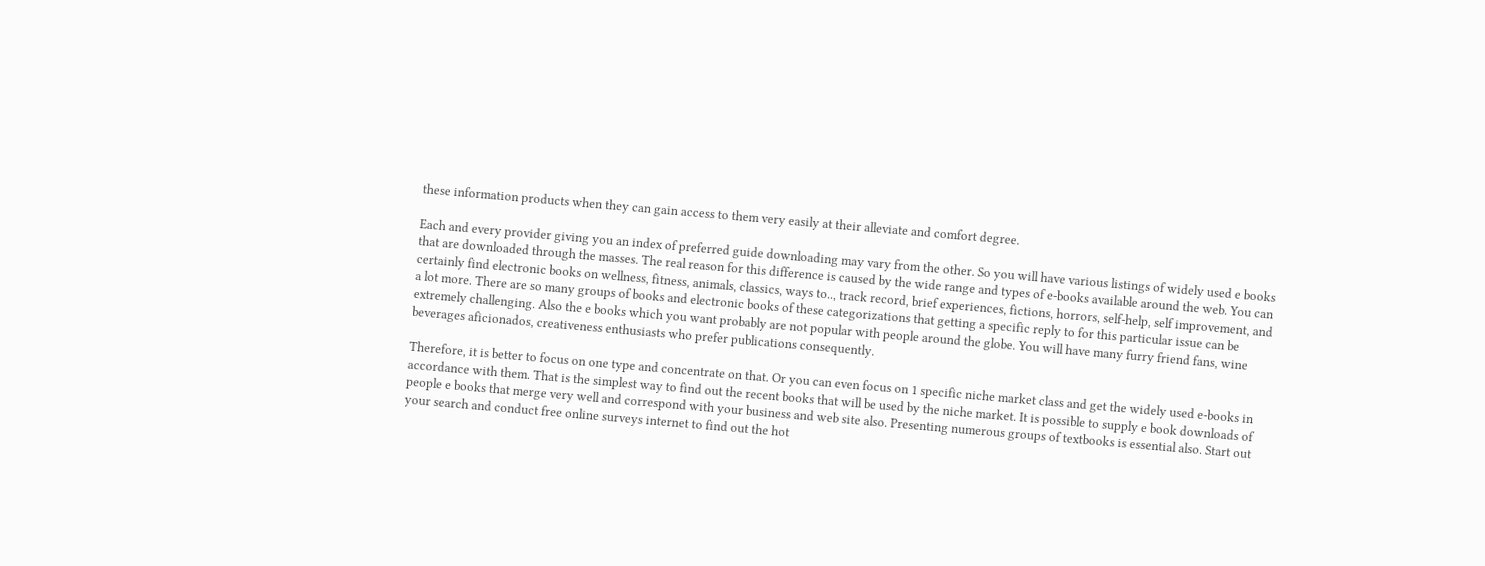these information products when they can gain access to them very easily at their alleviate and comfort degree.

Each and every provider giving you an index of preferred guide downloading may vary from the other. So you will have various listings of widely used e books that are downloaded through the masses. The real reason for this difference is caused by the wide range and types of e-books available around the web. You can certainly find electronic books on wellness, fitness, animals, classics, ways to.., track record, brief experiences, fictions, horrors, self-help, self improvement, and a lot more. There are so many groups of books and electronic books of these categorizations that getting a specific reply to for this particular issue can be extremely challenging. Also the e books which you want probably are not popular with people around the globe. You will have many furry friend fans, wine beverages aficionados, creativeness enthusiasts who prefer publications consequently.

Therefore, it is better to focus on one type and concentrate on that. Or you can even focus on 1 specific niche market class and get the widely used e-books in accordance with them. That is the simplest way to find out the recent books that will be used by the niche market. It is possible to supply e book downloads of people e books that merge very well and correspond with your business and web site also. Presenting numerous groups of textbooks is essential also. Start out your search and conduct free online surveys internet to find out the hot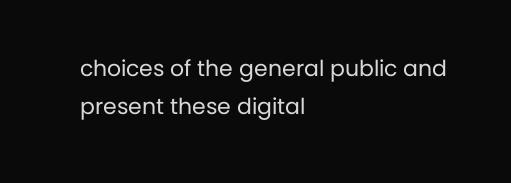choices of the general public and present these digital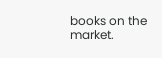books on the market.